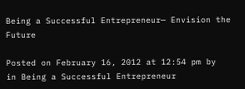Being a Successful Entrepreneur— Envision the Future

Posted on February 16, 2012 at 12:54 pm by
in Being a Successful Entrepreneur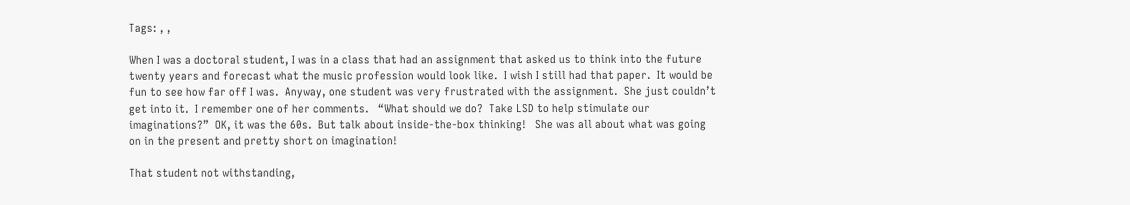Tags: , ,

When I was a doctoral student, I was in a class that had an assignment that asked us to think into the future twenty years and forecast what the music profession would look like.  I wish I still had that paper.  It would be fun to see how far off I was.  Anyway, one student was very frustrated with the assignment.  She just couldn’t get into it.  I remember one of her comments.   “What should we do?  Take LSD to help stimulate our imaginations?”  OK, it was the 60s.  But talk about inside-the-box thinking!   She was all about what was going on in the present and pretty short on imagination!

That student not withstanding,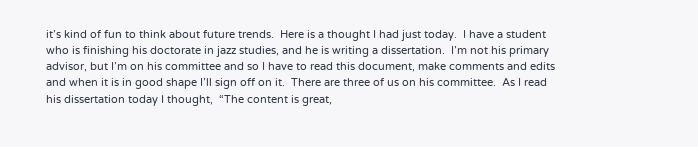it’s kind of fun to think about future trends.  Here is a thought I had just today.  I have a student who is finishing his doctorate in jazz studies, and he is writing a dissertation.  I’m not his primary advisor, but I’m on his committee and so I have to read this document, make comments and edits and when it is in good shape I’ll sign off on it.  There are three of us on his committee.  As I read his dissertation today I thought,  “The content is great,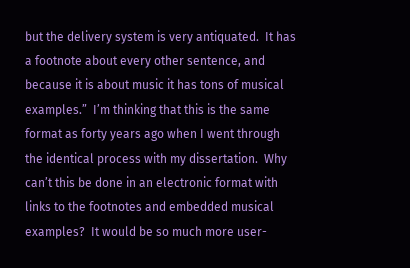but the delivery system is very antiquated.  It has a footnote about every other sentence, and because it is about music it has tons of musical examples.”  I’m thinking that this is the same format as forty years ago when I went through the identical process with my dissertation.  Why can’t this be done in an electronic format with links to the footnotes and embedded musical examples?  It would be so much more user-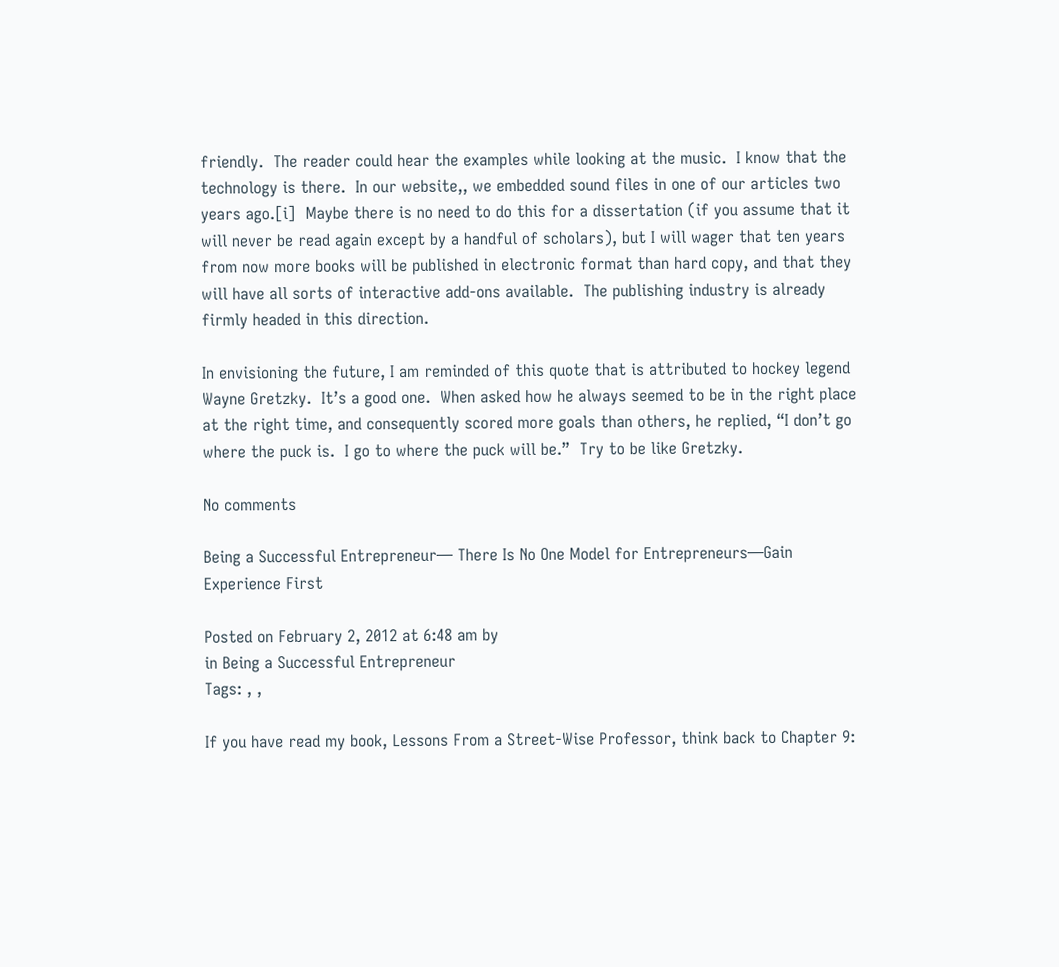friendly.  The reader could hear the examples while looking at the music.  I know that the technology is there.  In our website,, we embedded sound files in one of our articles two years ago.[i]  Maybe there is no need to do this for a dissertation (if you assume that it will never be read again except by a handful of scholars), but I will wager that ten years from now more books will be published in electronic format than hard copy, and that they will have all sorts of interactive add-ons available.  The publishing industry is already firmly headed in this direction.

In envisioning the future, I am reminded of this quote that is attributed to hockey legend Wayne Gretzky.  It’s a good one.  When asked how he always seemed to be in the right place at the right time, and consequently scored more goals than others, he replied, “I don’t go where the puck is.  I go to where the puck will be.”  Try to be like Gretzky.

No comments

Being a Successful Entrepreneur— There Is No One Model for Entrepreneurs—Gain Experience First

Posted on February 2, 2012 at 6:48 am by
in Being a Successful Entrepreneur
Tags: , ,

If you have read my book, Lessons From a Street-Wise Professor, think back to Chapter 9: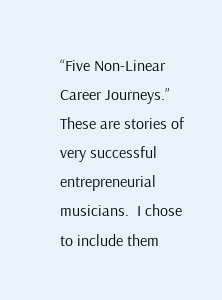“Five Non-Linear Career Journeys.”  These are stories of very successful entrepreneurial musicians.  I chose to include them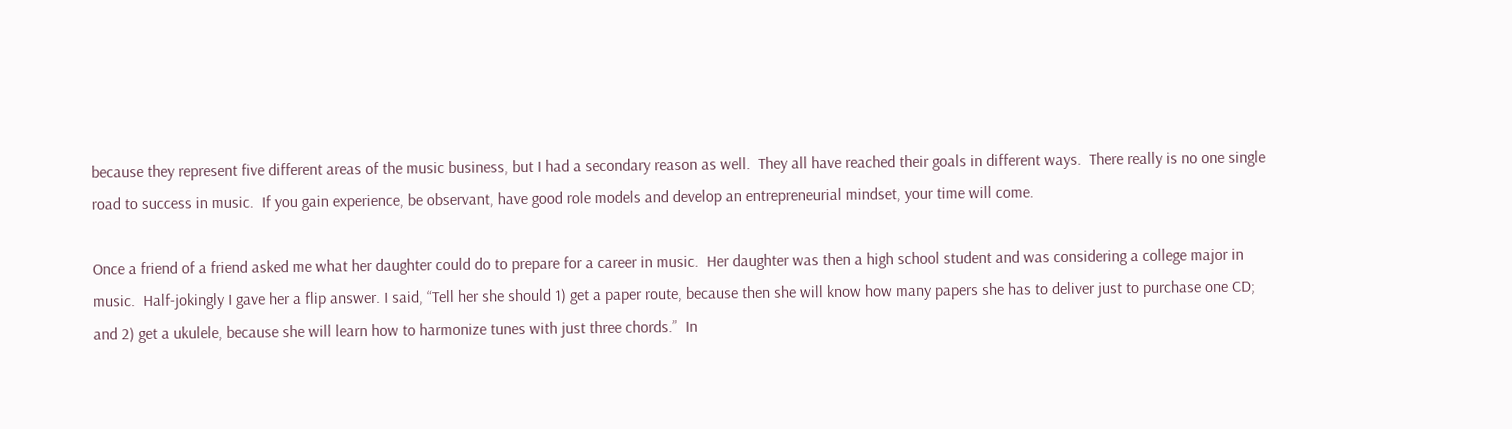because they represent five different areas of the music business, but I had a secondary reason as well.  They all have reached their goals in different ways.  There really is no one single road to success in music.  If you gain experience, be observant, have good role models and develop an entrepreneurial mindset, your time will come.

Once a friend of a friend asked me what her daughter could do to prepare for a career in music.  Her daughter was then a high school student and was considering a college major in music.  Half-jokingly I gave her a flip answer. I said, “Tell her she should 1) get a paper route, because then she will know how many papers she has to deliver just to purchase one CD; and 2) get a ukulele, because she will learn how to harmonize tunes with just three chords.”  In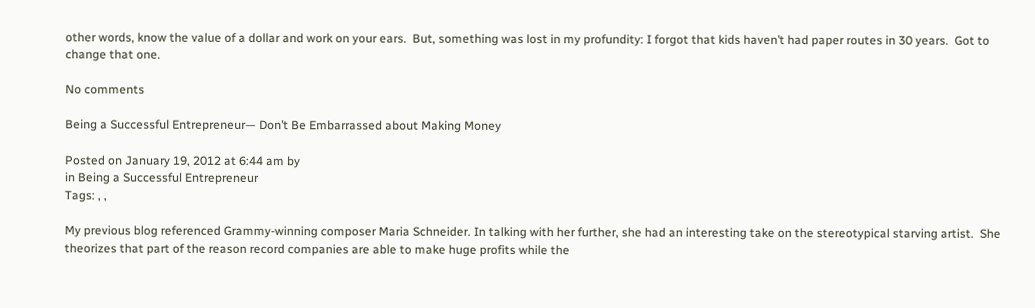other words, know the value of a dollar and work on your ears.  But, something was lost in my profundity: I forgot that kids haven’t had paper routes in 30 years.  Got to change that one.

No comments

Being a Successful Entrepreneur— Don’t Be Embarrassed about Making Money

Posted on January 19, 2012 at 6:44 am by
in Being a Successful Entrepreneur
Tags: , ,

My previous blog referenced Grammy-winning composer Maria Schneider. In talking with her further, she had an interesting take on the stereotypical starving artist.  She theorizes that part of the reason record companies are able to make huge profits while the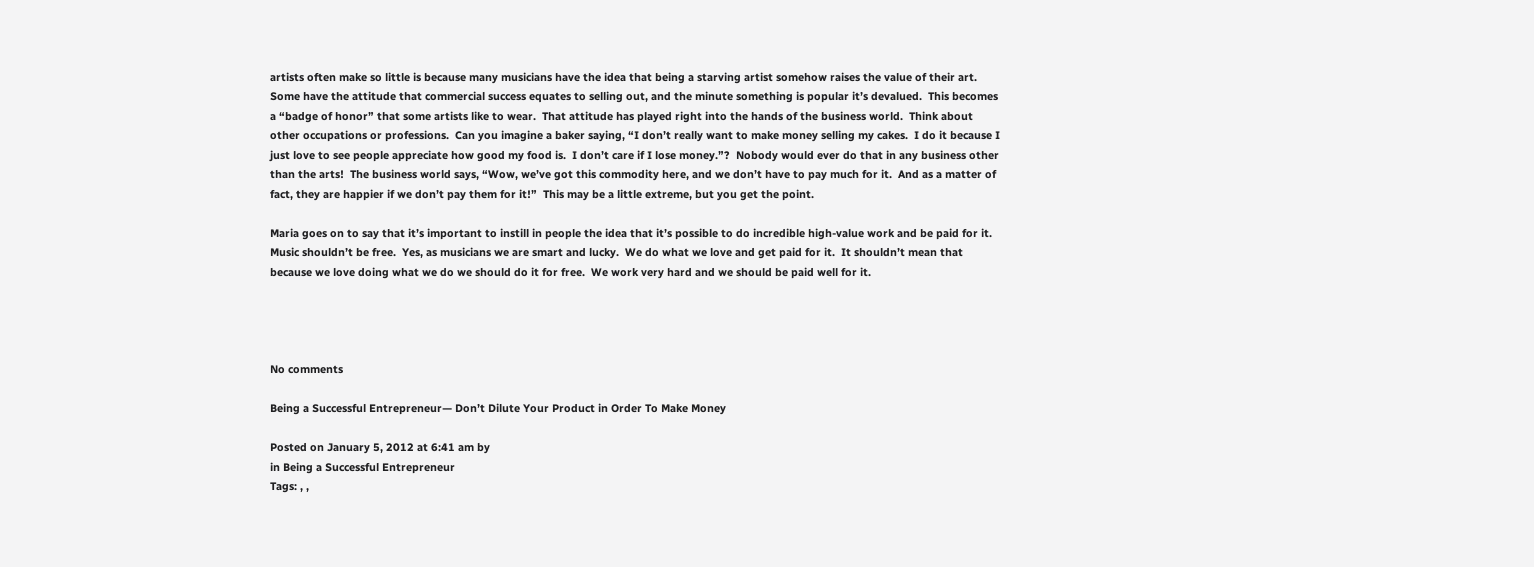artists often make so little is because many musicians have the idea that being a starving artist somehow raises the value of their art.  Some have the attitude that commercial success equates to selling out, and the minute something is popular it’s devalued.  This becomes a “badge of honor” that some artists like to wear.  That attitude has played right into the hands of the business world.  Think about other occupations or professions.  Can you imagine a baker saying, “I don’t really want to make money selling my cakes.  I do it because I just love to see people appreciate how good my food is.  I don’t care if I lose money.”?  Nobody would ever do that in any business other than the arts!  The business world says, “Wow, we’ve got this commodity here, and we don’t have to pay much for it.  And as a matter of fact, they are happier if we don’t pay them for it!”  This may be a little extreme, but you get the point.

Maria goes on to say that it’s important to instill in people the idea that it’s possible to do incredible high-value work and be paid for it.  Music shouldn’t be free.  Yes, as musicians we are smart and lucky.  We do what we love and get paid for it.  It shouldn’t mean that because we love doing what we do we should do it for free.  We work very hard and we should be paid well for it.




No comments

Being a Successful Entrepreneur— Don’t Dilute Your Product in Order To Make Money

Posted on January 5, 2012 at 6:41 am by
in Being a Successful Entrepreneur
Tags: , ,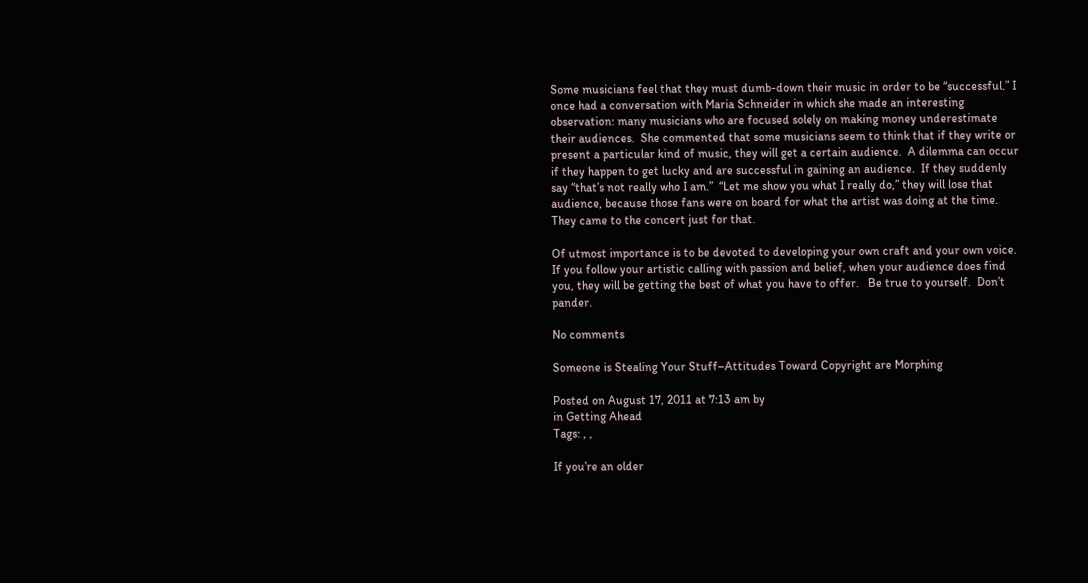Some musicians feel that they must dumb-down their music in order to be “successful.” I once had a conversation with Maria Schneider in which she made an interesting observation: many musicians who are focused solely on making money underestimate their audiences.  She commented that some musicians seem to think that if they write or present a particular kind of music, they will get a certain audience.  A dilemma can occur if they happen to get lucky and are successful in gaining an audience.  If they suddenly say “that’s not really who I am.”  “Let me show you what I really do,” they will lose that audience, because those fans were on board for what the artist was doing at the time.  They came to the concert just for that.

Of utmost importance is to be devoted to developing your own craft and your own voice.  If you follow your artistic calling with passion and belief, when your audience does find you, they will be getting the best of what you have to offer.   Be true to yourself.  Don’t pander.

No comments

Someone is Stealing Your Stuff–Attitudes Toward Copyright are Morphing

Posted on August 17, 2011 at 7:13 am by
in Getting Ahead
Tags: , ,

If you’re an older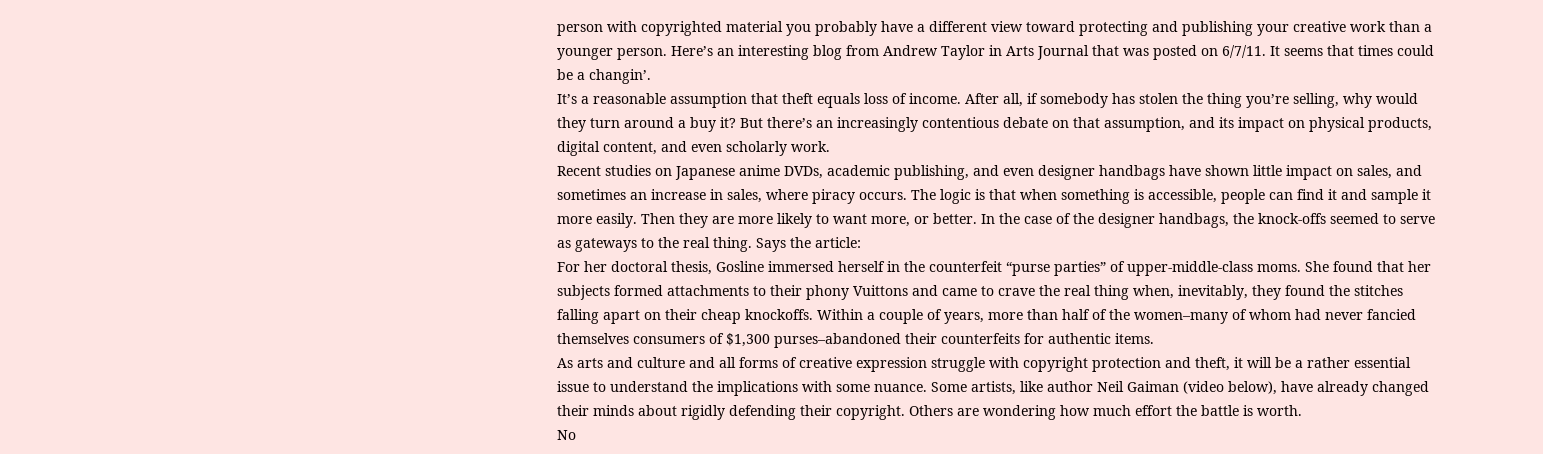person with copyrighted material you probably have a different view toward protecting and publishing your creative work than a younger person. Here’s an interesting blog from Andrew Taylor in Arts Journal that was posted on 6/7/11. It seems that times could be a changin’.
It’s a reasonable assumption that theft equals loss of income. After all, if somebody has stolen the thing you’re selling, why would they turn around a buy it? But there’s an increasingly contentious debate on that assumption, and its impact on physical products, digital content, and even scholarly work.
Recent studies on Japanese anime DVDs, academic publishing, and even designer handbags have shown little impact on sales, and sometimes an increase in sales, where piracy occurs. The logic is that when something is accessible, people can find it and sample it more easily. Then they are more likely to want more, or better. In the case of the designer handbags, the knock-offs seemed to serve as gateways to the real thing. Says the article:
For her doctoral thesis, Gosline immersed herself in the counterfeit “purse parties” of upper-middle-class moms. She found that her subjects formed attachments to their phony Vuittons and came to crave the real thing when, inevitably, they found the stitches falling apart on their cheap knockoffs. Within a couple of years, more than half of the women–many of whom had never fancied themselves consumers of $1,300 purses–abandoned their counterfeits for authentic items.
As arts and culture and all forms of creative expression struggle with copyright protection and theft, it will be a rather essential issue to understand the implications with some nuance. Some artists, like author Neil Gaiman (video below), have already changed their minds about rigidly defending their copyright. Others are wondering how much effort the battle is worth.
No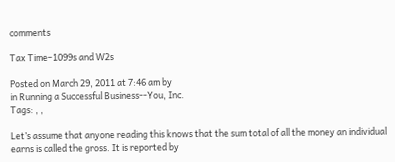comments

Tax Time–1099s and W2s

Posted on March 29, 2011 at 7:46 am by
in Running a Successful Business--You, Inc.
Tags: , ,

Let’s assume that anyone reading this knows that the sum total of all the money an individual earns is called the gross. It is reported by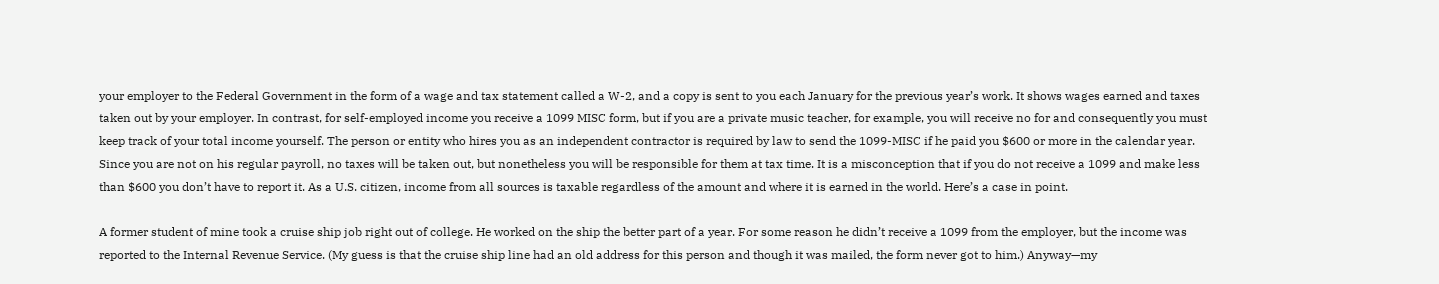your employer to the Federal Government in the form of a wage and tax statement called a W-2, and a copy is sent to you each January for the previous year’s work. It shows wages earned and taxes taken out by your employer. In contrast, for self-employed income you receive a 1099 MISC form, but if you are a private music teacher, for example, you will receive no for and consequently you must keep track of your total income yourself. The person or entity who hires you as an independent contractor is required by law to send the 1099-MISC if he paid you $600 or more in the calendar year. Since you are not on his regular payroll, no taxes will be taken out, but nonetheless you will be responsible for them at tax time. It is a misconception that if you do not receive a 1099 and make less than $600 you don’t have to report it. As a U.S. citizen, income from all sources is taxable regardless of the amount and where it is earned in the world. Here’s a case in point.

A former student of mine took a cruise ship job right out of college. He worked on the ship the better part of a year. For some reason he didn’t receive a 1099 from the employer, but the income was reported to the Internal Revenue Service. (My guess is that the cruise ship line had an old address for this person and though it was mailed, the form never got to him.) Anyway—my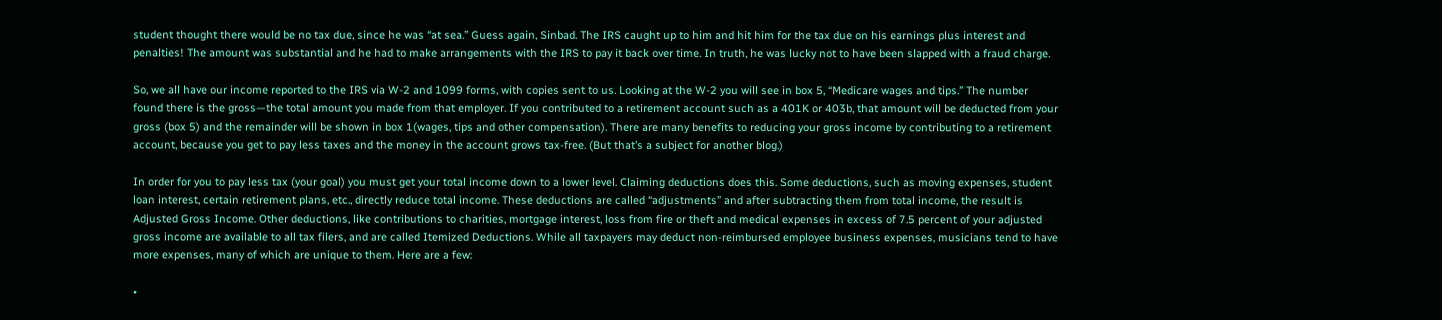student thought there would be no tax due, since he was “at sea.” Guess again, Sinbad. The IRS caught up to him and hit him for the tax due on his earnings plus interest and penalties! The amount was substantial and he had to make arrangements with the IRS to pay it back over time. In truth, he was lucky not to have been slapped with a fraud charge.

So, we all have our income reported to the IRS via W-2 and 1099 forms, with copies sent to us. Looking at the W-2 you will see in box 5, “Medicare wages and tips.” The number found there is the gross—the total amount you made from that employer. If you contributed to a retirement account such as a 401K or 403b, that amount will be deducted from your gross (box 5) and the remainder will be shown in box 1(wages, tips and other compensation). There are many benefits to reducing your gross income by contributing to a retirement account, because you get to pay less taxes and the money in the account grows tax-free. (But that’s a subject for another blog.)

In order for you to pay less tax (your goal) you must get your total income down to a lower level. Claiming deductions does this. Some deductions, such as moving expenses, student loan interest, certain retirement plans, etc., directly reduce total income. These deductions are called “adjustments” and after subtracting them from total income, the result is Adjusted Gross Income. Other deductions, like contributions to charities, mortgage interest, loss from fire or theft and medical expenses in excess of 7.5 percent of your adjusted gross income are available to all tax filers, and are called Itemized Deductions. While all taxpayers may deduct non-reimbursed employee business expenses, musicians tend to have more expenses, many of which are unique to them. Here are a few:

•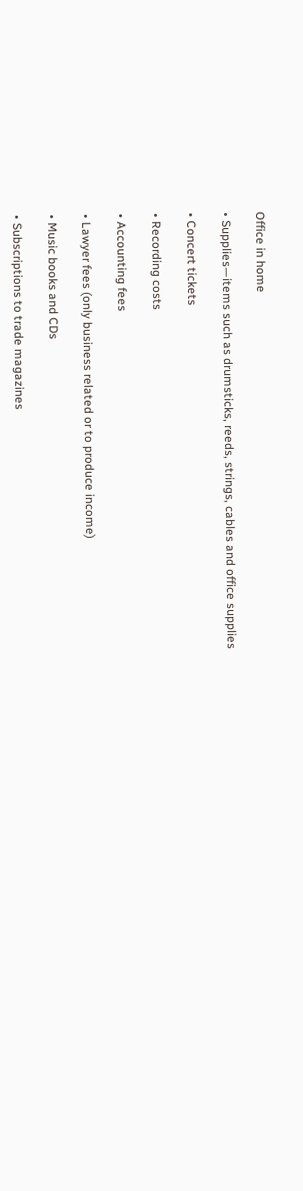Office in home

• Supplies—items such as drumsticks, reeds, strings, cables and office supplies

• Concert tickets

• Recording costs

• Accounting fees

• Lawyer fees (only business related or to produce income)

• Music books and CDs

• Subscriptions to trade magazines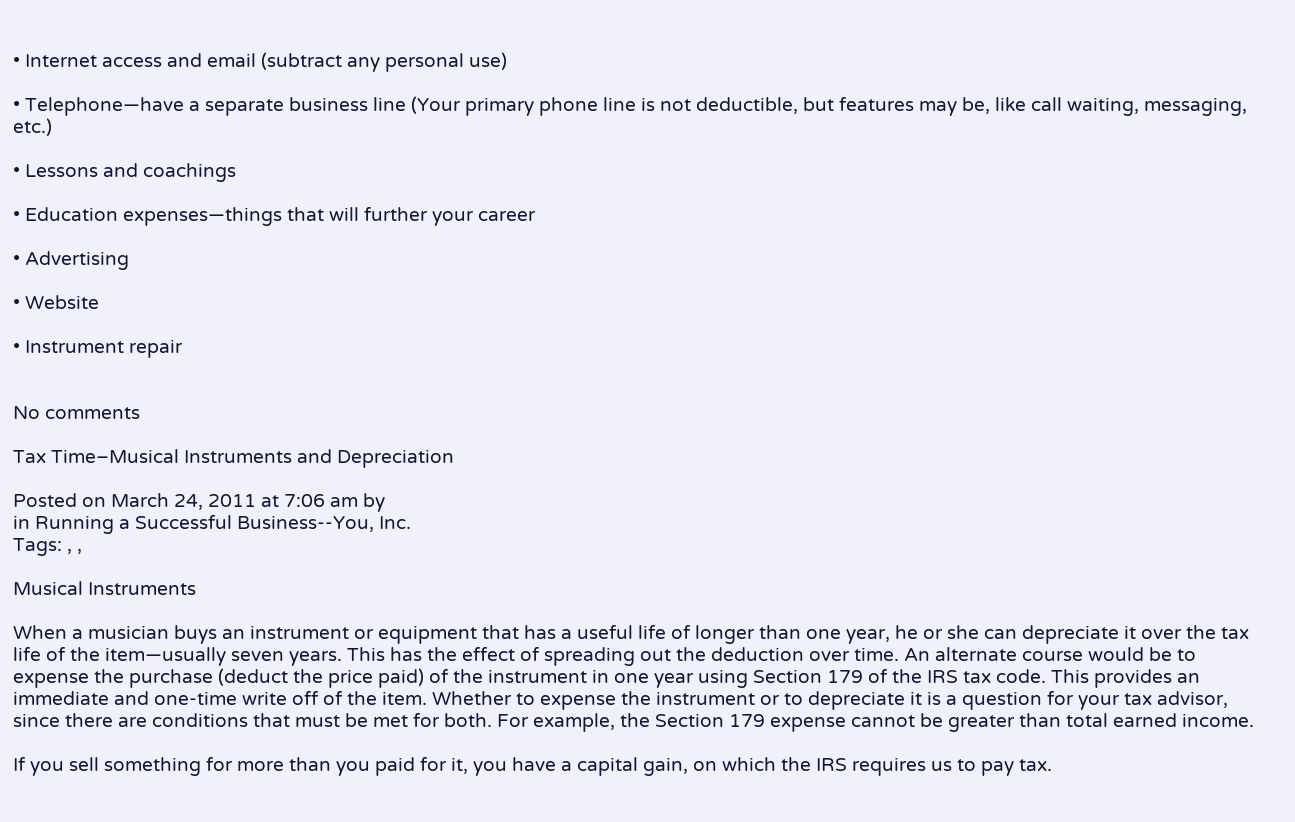• Internet access and email (subtract any personal use)

• Telephone—have a separate business line (Your primary phone line is not deductible, but features may be, like call waiting, messaging, etc.)

• Lessons and coachings

• Education expenses—things that will further your career

• Advertising

• Website

• Instrument repair


No comments

Tax Time–Musical Instruments and Depreciation

Posted on March 24, 2011 at 7:06 am by
in Running a Successful Business--You, Inc.
Tags: , ,

Musical Instruments

When a musician buys an instrument or equipment that has a useful life of longer than one year, he or she can depreciate it over the tax life of the item—usually seven years. This has the effect of spreading out the deduction over time. An alternate course would be to expense the purchase (deduct the price paid) of the instrument in one year using Section 179 of the IRS tax code. This provides an immediate and one-time write off of the item. Whether to expense the instrument or to depreciate it is a question for your tax advisor, since there are conditions that must be met for both. For example, the Section 179 expense cannot be greater than total earned income.

If you sell something for more than you paid for it, you have a capital gain, on which the IRS requires us to pay tax.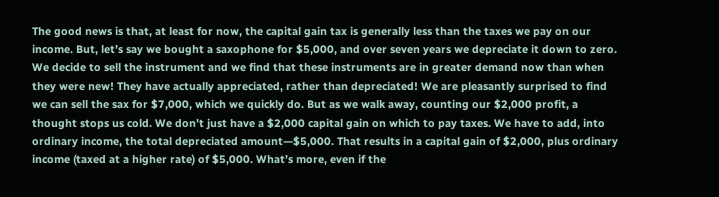The good news is that, at least for now, the capital gain tax is generally less than the taxes we pay on our income. But, let’s say we bought a saxophone for $5,000, and over seven years we depreciate it down to zero. We decide to sell the instrument and we find that these instruments are in greater demand now than when they were new! They have actually appreciated, rather than depreciated! We are pleasantly surprised to find we can sell the sax for $7,000, which we quickly do. But as we walk away, counting our $2,000 profit, a thought stops us cold. We don’t just have a $2,000 capital gain on which to pay taxes. We have to add, into ordinary income, the total depreciated amount—$5,000. That results in a capital gain of $2,000, plus ordinary income (taxed at a higher rate) of $5,000. What’s more, even if the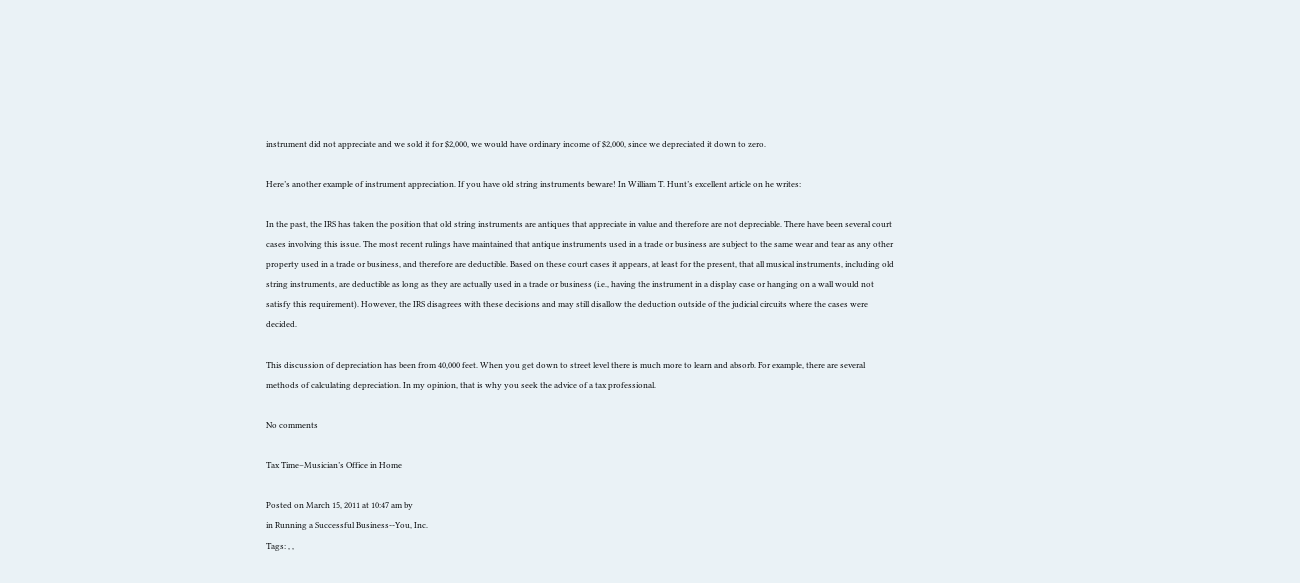instrument did not appreciate and we sold it for $2,000, we would have ordinary income of $2,000, since we depreciated it down to zero.

Here’s another example of instrument appreciation. If you have old string instruments beware! In William T. Hunt’s excellent article on he writes:

In the past, the IRS has taken the position that old string instruments are antiques that appreciate in value and therefore are not depreciable. There have been several court cases involving this issue. The most recent rulings have maintained that antique instruments used in a trade or business are subject to the same wear and tear as any other property used in a trade or business, and therefore are deductible. Based on these court cases it appears, at least for the present, that all musical instruments, including old string instruments, are deductible as long as they are actually used in a trade or business (i.e., having the instrument in a display case or hanging on a wall would not satisfy this requirement). However, the IRS disagrees with these decisions and may still disallow the deduction outside of the judicial circuits where the cases were decided.

This discussion of depreciation has been from 40,000 feet. When you get down to street level there is much more to learn and absorb. For example, there are several methods of calculating depreciation. In my opinion, that is why you seek the advice of a tax professional.

No comments

Tax Time–Musician’s Office in Home

Posted on March 15, 2011 at 10:47 am by
in Running a Successful Business--You, Inc.
Tags: , ,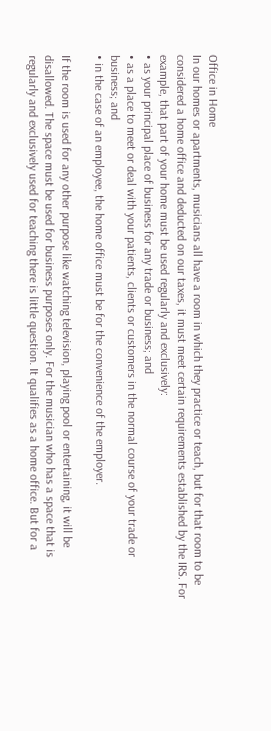Office in Home
In our homes or apartments, musicians all have a room in which they practice or teach, but for that room to be considered a home office and deducted on our taxes, it must meet certain requirements established by the IRS. For example, that part of your home must be used regularly and exclusively:
• as your principal place of business for any trade or business; and
• as a place to meet or deal with your patients, clients or customers in the normal course of your trade or business; and
• in the case of an employee, the home office must be for the convenience of the employer.

If the room is used for any other purpose like watching television, playing pool or entertaining, it will be disallowed. The space must be used for business purposes only. For the musician who has a space that is regularly and exclusively used for teaching there is little question. It qualifies as a home office. But for a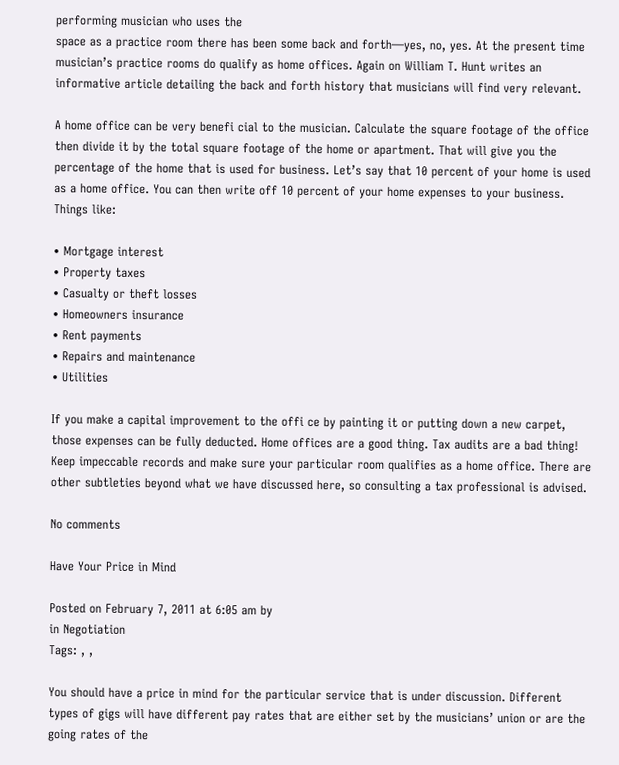performing musician who uses the
space as a practice room there has been some back and forth—yes, no, yes. At the present time musician’s practice rooms do qualify as home offices. Again on William T. Hunt writes an informative article detailing the back and forth history that musicians will find very relevant.

A home office can be very benefi cial to the musician. Calculate the square footage of the office then divide it by the total square footage of the home or apartment. That will give you the percentage of the home that is used for business. Let’s say that 10 percent of your home is used as a home office. You can then write off 10 percent of your home expenses to your business. Things like:

• Mortgage interest
• Property taxes
• Casualty or theft losses
• Homeowners insurance
• Rent payments
• Repairs and maintenance
• Utilities

If you make a capital improvement to the offi ce by painting it or putting down a new carpet, those expenses can be fully deducted. Home offices are a good thing. Tax audits are a bad thing! Keep impeccable records and make sure your particular room qualifies as a home office. There are other subtleties beyond what we have discussed here, so consulting a tax professional is advised.

No comments

Have Your Price in Mind

Posted on February 7, 2011 at 6:05 am by
in Negotiation
Tags: , ,

You should have a price in mind for the particular service that is under discussion. Different types of gigs will have different pay rates that are either set by the musicians’ union or are the going rates of the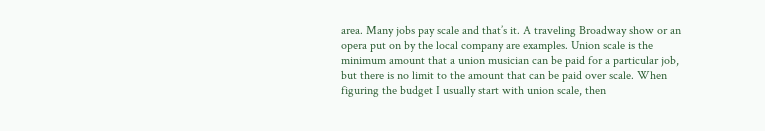area. Many jobs pay scale and that’s it. A traveling Broadway show or an opera put on by the local company are examples. Union scale is the minimum amount that a union musician can be paid for a particular job, but there is no limit to the amount that can be paid over scale. When figuring the budget I usually start with union scale, then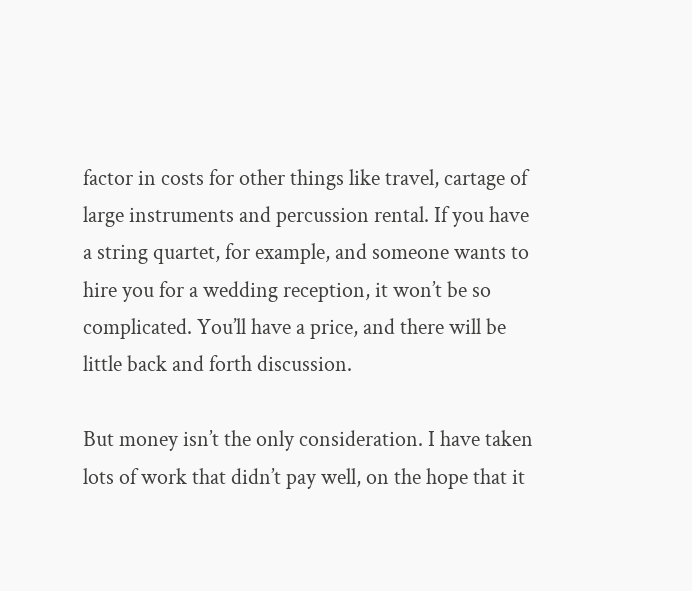factor in costs for other things like travel, cartage of large instruments and percussion rental. If you have a string quartet, for example, and someone wants to hire you for a wedding reception, it won’t be so complicated. You’ll have a price, and there will be little back and forth discussion.

But money isn’t the only consideration. I have taken lots of work that didn’t pay well, on the hope that it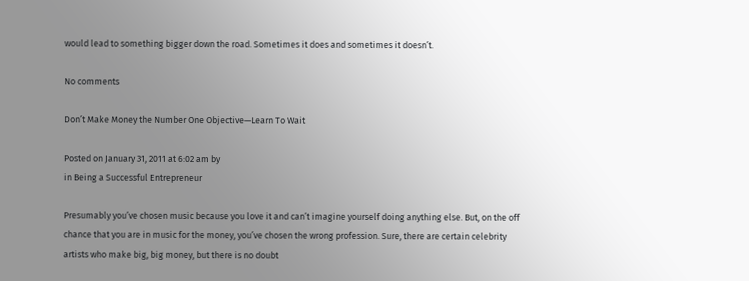would lead to something bigger down the road. Sometimes it does and sometimes it doesn’t.

No comments

Don’t Make Money the Number One Objective—Learn To Wait

Posted on January 31, 2011 at 6:02 am by
in Being a Successful Entrepreneur

Presumably you’ve chosen music because you love it and can’t imagine yourself doing anything else. But, on the off chance that you are in music for the money, you’ve chosen the wrong profession. Sure, there are certain celebrity artists who make big, big money, but there is no doubt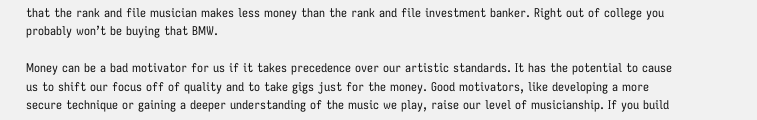that the rank and file musician makes less money than the rank and file investment banker. Right out of college you probably won’t be buying that BMW.

Money can be a bad motivator for us if it takes precedence over our artistic standards. It has the potential to cause us to shift our focus off of quality and to take gigs just for the money. Good motivators, like developing a more secure technique or gaining a deeper understanding of the music we play, raise our level of musicianship. If you build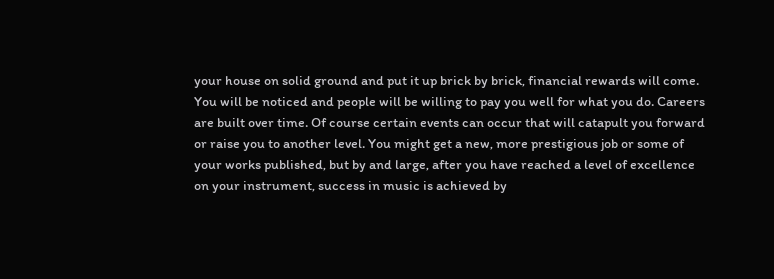your house on solid ground and put it up brick by brick, financial rewards will come. You will be noticed and people will be willing to pay you well for what you do. Careers are built over time. Of course certain events can occur that will catapult you forward or raise you to another level. You might get a new, more prestigious job or some of your works published, but by and large, after you have reached a level of excellence on your instrument, success in music is achieved by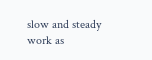slow and steady work as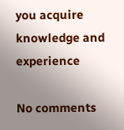you acquire knowledge and experience

No comments